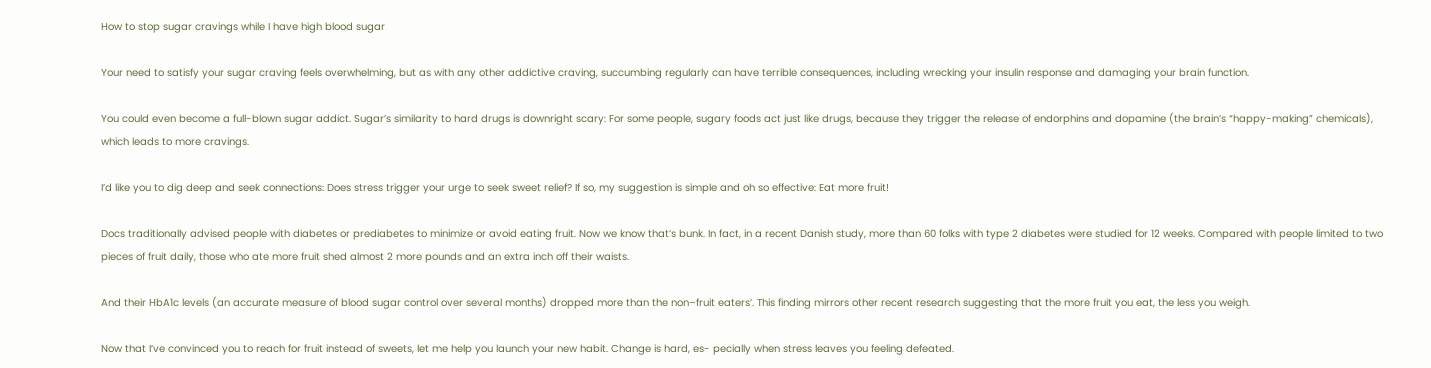How to stop sugar cravings while I have high blood sugar

Your need to satisfy your sugar craving feels overwhelming, but as with any other addictive craving, succumbing regularly can have terrible consequences, including wrecking your insulin response and damaging your brain function.

You could even become a full-blown sugar addict. Sugar’s similarity to hard drugs is downright scary: For some people, sugary foods act just like drugs, because they trigger the release of endorphins and dopamine (the brain’s “happy-making” chemicals), which leads to more cravings.

I’d like you to dig deep and seek connections: Does stress trigger your urge to seek sweet relief? If so, my suggestion is simple and oh so effective: Eat more fruit!

Docs traditionally advised people with diabetes or prediabetes to minimize or avoid eating fruit. Now we know that’s bunk. In fact, in a recent Danish study, more than 60 folks with type 2 diabetes were studied for 12 weeks. Compared with people limited to two pieces of fruit daily, those who ate more fruit shed almost 2 more pounds and an extra inch off their waists.

And their HbA1c levels (an accurate measure of blood sugar control over several months) dropped more than the non–fruit eaters’. This finding mirrors other recent research suggesting that the more fruit you eat, the less you weigh.

Now that I’ve convinced you to reach for fruit instead of sweets, let me help you launch your new habit. Change is hard, es- pecially when stress leaves you feeling defeated.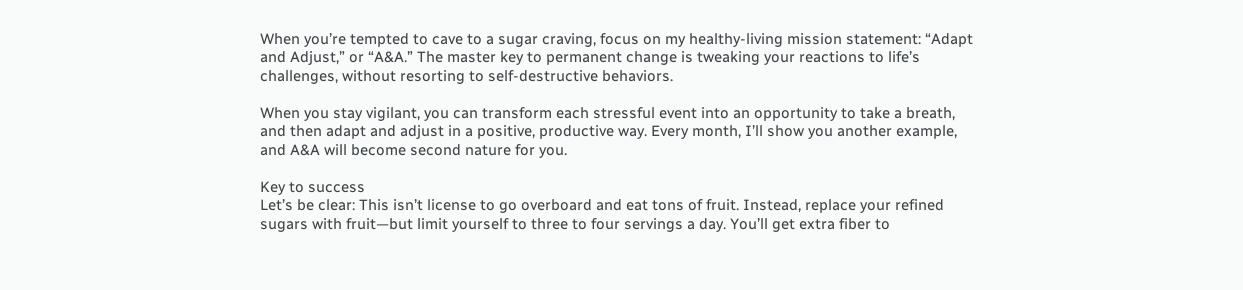When you’re tempted to cave to a sugar craving, focus on my healthy-living mission statement: “Adapt and Adjust,” or “A&A.” The master key to permanent change is tweaking your reactions to life’s challenges, without resorting to self-destructive behaviors.

When you stay vigilant, you can transform each stressful event into an opportunity to take a breath, and then adapt and adjust in a positive, productive way. Every month, I’ll show you another example, and A&A will become second nature for you.

Key to success
Let’s be clear: This isn’t license to go overboard and eat tons of fruit. Instead, replace your refined sugars with fruit—but limit yourself to three to four servings a day. You’ll get extra fiber to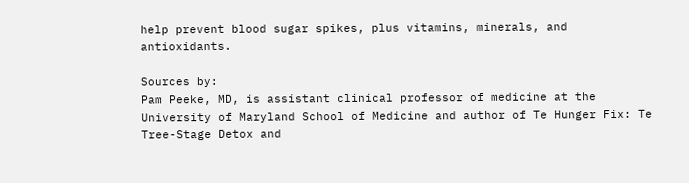help prevent blood sugar spikes, plus vitamins, minerals, and antioxidants.

Sources by:
Pam Peeke, MD, is assistant clinical professor of medicine at the University of Maryland School of Medicine and author of Te Hunger Fix: Te Tree-Stage Detox and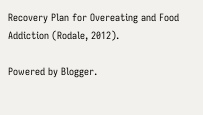Recovery Plan for Overeating and Food Addiction (Rodale, 2012).

Powered by Blogger.